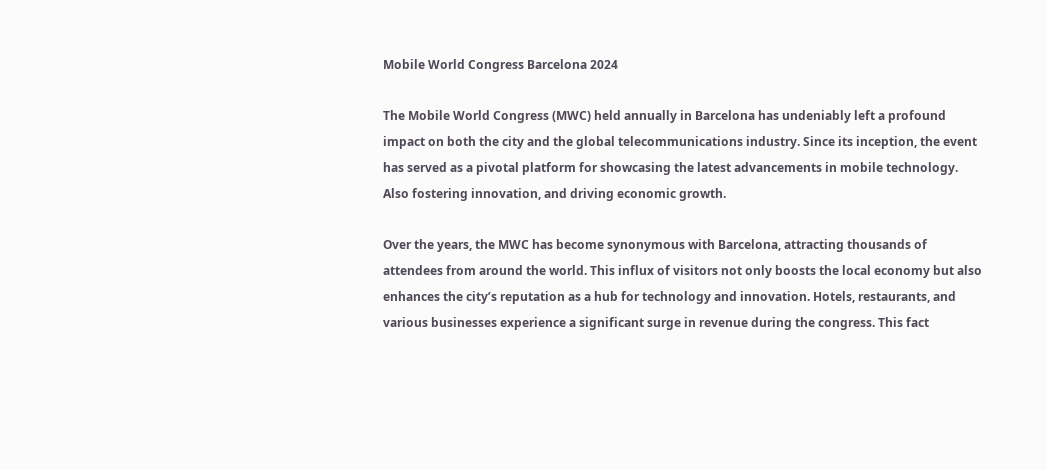Mobile World Congress Barcelona 2024

The Mobile World Congress (MWC) held annually in Barcelona has undeniably left a profound impact on both the city and the global telecommunications industry. Since its inception, the event has served as a pivotal platform for showcasing the latest advancements in mobile technology. Also fostering innovation, and driving economic growth.

Over the years, the MWC has become synonymous with Barcelona, attracting thousands of attendees from around the world. This influx of visitors not only boosts the local economy but also enhances the city’s reputation as a hub for technology and innovation. Hotels, restaurants, and various businesses experience a significant surge in revenue during the congress. This fact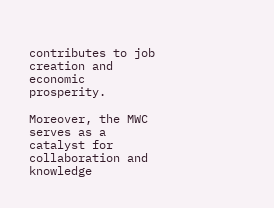contributes to job creation and economic prosperity.

Moreover, the MWC serves as a catalyst for collaboration and knowledge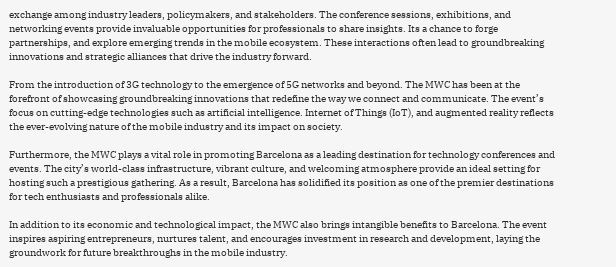exchange among industry leaders, policymakers, and stakeholders. The conference sessions, exhibitions, and networking events provide invaluable opportunities for professionals to share insights. Its a chance to forge partnerships, and explore emerging trends in the mobile ecosystem. These interactions often lead to groundbreaking innovations and strategic alliances that drive the industry forward.

From the introduction of 3G technology to the emergence of 5G networks and beyond. The MWC has been at the forefront of showcasing groundbreaking innovations that redefine the way we connect and communicate. The event’s focus on cutting-edge technologies such as artificial intelligence. Internet of Things (IoT), and augmented reality reflects the ever-evolving nature of the mobile industry and its impact on society.

Furthermore, the MWC plays a vital role in promoting Barcelona as a leading destination for technology conferences and events. The city’s world-class infrastructure, vibrant culture, and welcoming atmosphere provide an ideal setting for hosting such a prestigious gathering. As a result, Barcelona has solidified its position as one of the premier destinations for tech enthusiasts and professionals alike.

In addition to its economic and technological impact, the MWC also brings intangible benefits to Barcelona. The event inspires aspiring entrepreneurs, nurtures talent, and encourages investment in research and development, laying the groundwork for future breakthroughs in the mobile industry.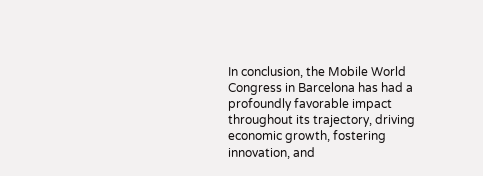In conclusion, the Mobile World Congress in Barcelona has had a profoundly favorable impact throughout its trajectory, driving economic growth, fostering innovation, and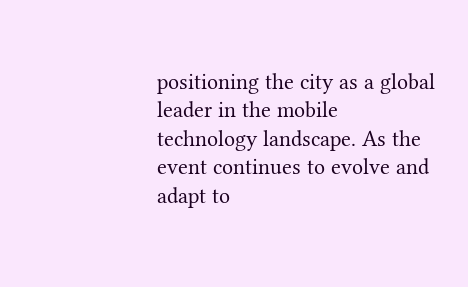positioning the city as a global leader in the mobile technology landscape. As the event continues to evolve and adapt to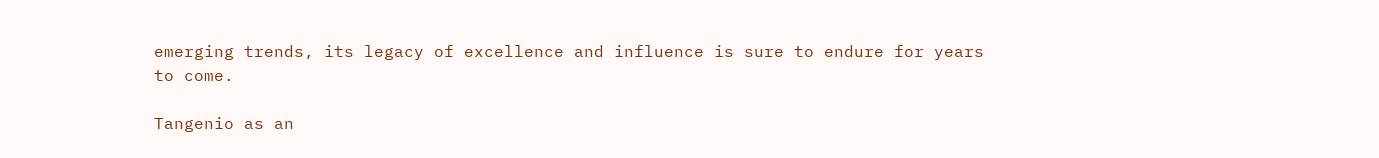emerging trends, its legacy of excellence and influence is sure to endure for years to come.

Tangenio as an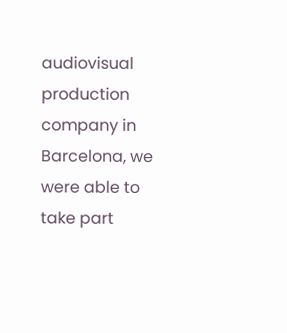audiovisual production company in Barcelona, we were able to take part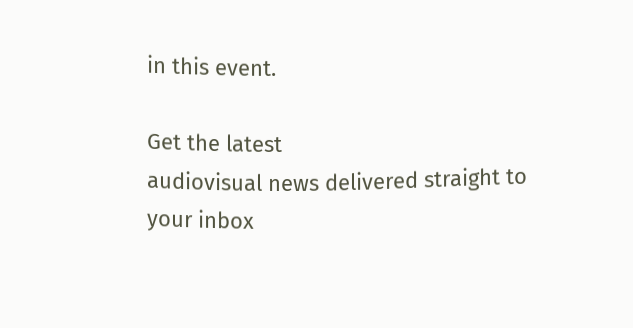in this event.

Get the latest
audiovisual news delivered straight to
your inbox